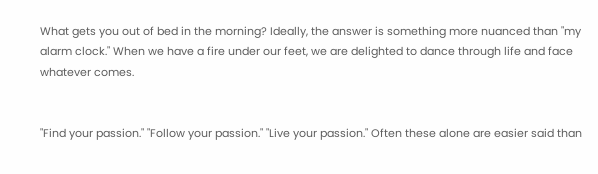What gets you out of bed in the morning? Ideally, the answer is something more nuanced than "my alarm clock." When we have a fire under our feet, we are delighted to dance through life and face whatever comes.


"Find your passion." "Follow your passion." "Live your passion." Often these alone are easier said than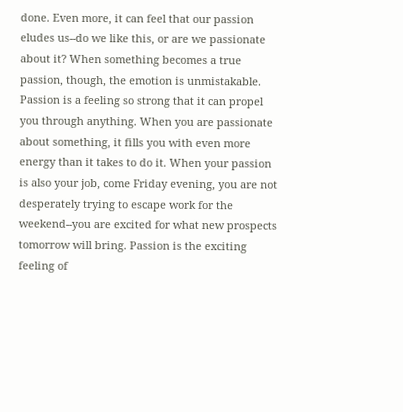done. Even more, it can feel that our passion eludes us--do we like this, or are we passionate about it? When something becomes a true passion, though, the emotion is unmistakable. Passion is a feeling so strong that it can propel you through anything. When you are passionate about something, it fills you with even more energy than it takes to do it. When your passion is also your job, come Friday evening, you are not desperately trying to escape work for the weekend--you are excited for what new prospects tomorrow will bring. Passion is the exciting feeling of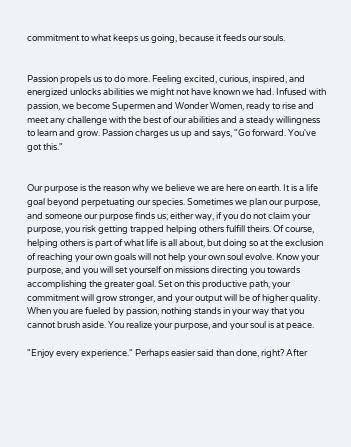commitment to what keeps us going, because it feeds our souls.


Passion propels us to do more. Feeling excited, curious, inspired, and energized unlocks abilities we might not have known we had. Infused with passion, we become Supermen and Wonder Women, ready to rise and meet any challenge with the best of our abilities and a steady willingness to learn and grow. Passion charges us up and says, "Go forward. You've got this."


Our purpose is the reason why we believe we are here on earth. It is a life goal beyond perpetuating our species. Sometimes we plan our purpose, and someone our purpose finds us; either way, if you do not claim your purpose, you risk getting trapped helping others fulfill theirs. Of course, helping others is part of what life is all about, but doing so at the exclusion of reaching your own goals will not help your own soul evolve. Know your purpose, and you will set yourself on missions directing you towards accomplishing the greater goal. Set on this productive path, your commitment will grow stronger, and your output will be of higher quality. When you are fueled by passion, nothing stands in your way that you cannot brush aside. You realize your purpose, and your soul is at peace.

"Enjoy every experience." Perhaps easier said than done, right? After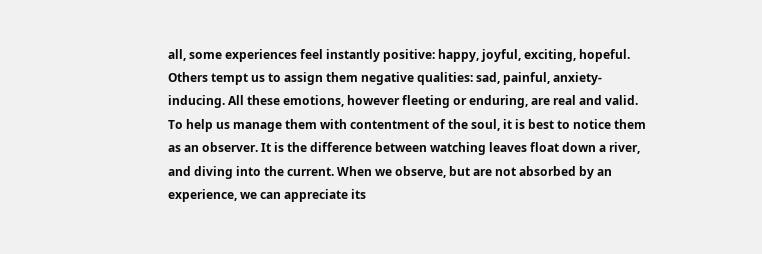all, some experiences feel instantly positive: happy, joyful, exciting, hopeful. Others tempt us to assign them negative qualities: sad, painful, anxiety-inducing. All these emotions, however fleeting or enduring, are real and valid. To help us manage them with contentment of the soul, it is best to notice them as an observer. It is the difference between watching leaves float down a river, and diving into the current. When we observe, but are not absorbed by an experience, we can appreciate its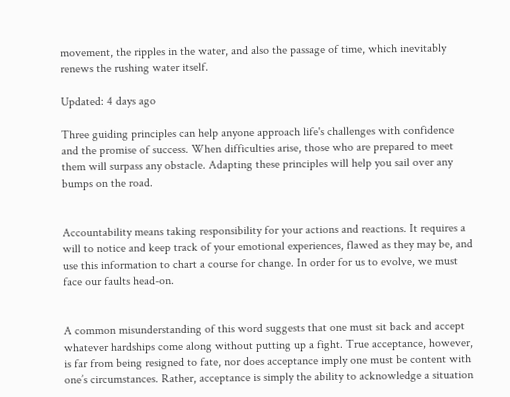movement, the ripples in the water, and also the passage of time, which inevitably renews the rushing water itself.

Updated: 4 days ago

Three guiding principles can help anyone approach life's challenges with confidence and the promise of success. When difficulties arise, those who are prepared to meet them will surpass any obstacle. Adapting these principles will help you sail over any bumps on the road.


Accountability means taking responsibility for your actions and reactions. It requires a will to notice and keep track of your emotional experiences, flawed as they may be, and use this information to chart a course for change. In order for us to evolve, we must face our faults head-on.


A common misunderstanding of this word suggests that one must sit back and accept whatever hardships come along without putting up a fight. True acceptance, however, is far from being resigned to fate, nor does acceptance imply one must be content with one’s circumstances. Rather, acceptance is simply the ability to acknowledge a situation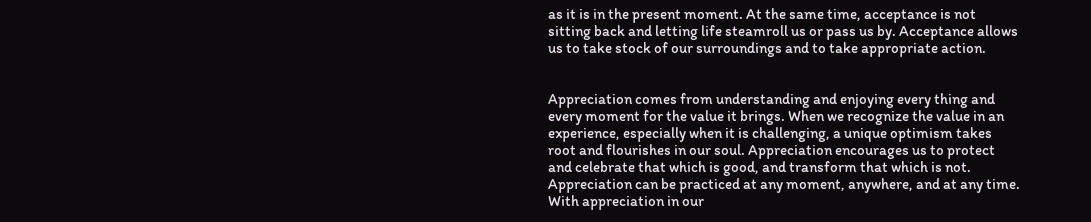as it is in the present moment. At the same time, acceptance is not sitting back and letting life steamroll us or pass us by. Acceptance allows us to take stock of our surroundings and to take appropriate action.


Appreciation comes from understanding and enjoying every thing and every moment for the value it brings. When we recognize the value in an experience, especially when it is challenging, a unique optimism takes root and flourishes in our soul. Appreciation encourages us to protect and celebrate that which is good, and transform that which is not. Appreciation can be practiced at any moment, anywhere, and at any time. With appreciation in our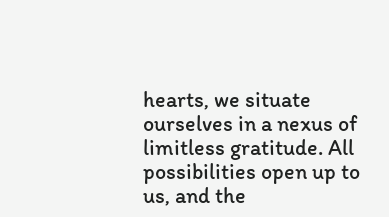hearts, we situate ourselves in a nexus of limitless gratitude. All possibilities open up to us, and the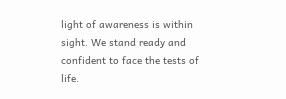light of awareness is within sight. We stand ready and confident to face the tests of life.